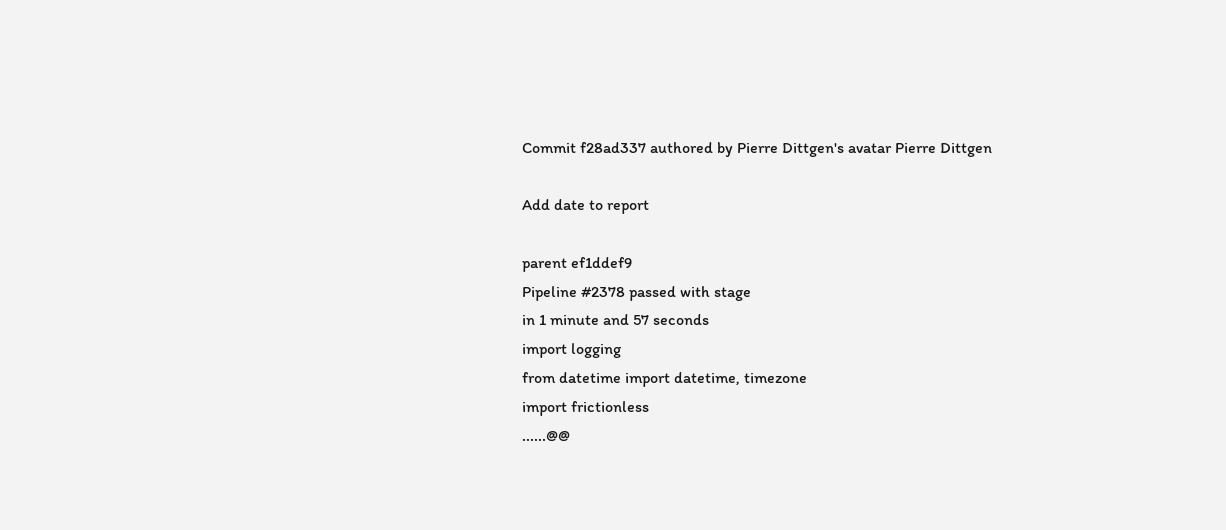Commit f28ad337 authored by Pierre Dittgen's avatar Pierre Dittgen

Add date to report

parent ef1ddef9
Pipeline #2378 passed with stage
in 1 minute and 57 seconds
import logging
from datetime import datetime, timezone
import frictionless
......@@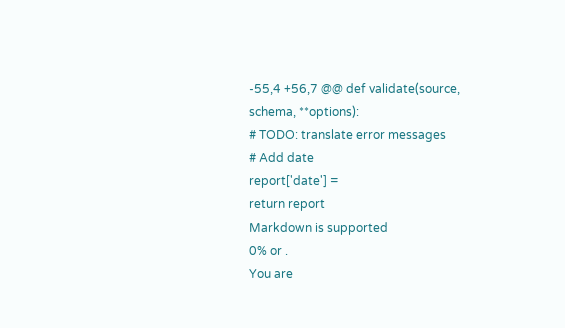-55,4 +56,7 @@ def validate(source, schema, **options):
# TODO: translate error messages
# Add date
report['date'] =
return report
Markdown is supported
0% or .
You are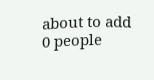about to add 0 people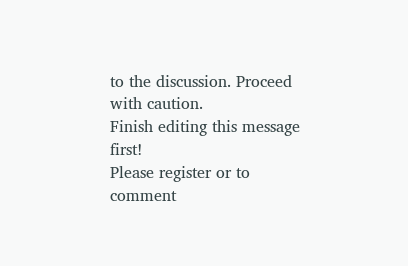to the discussion. Proceed with caution.
Finish editing this message first!
Please register or to comment